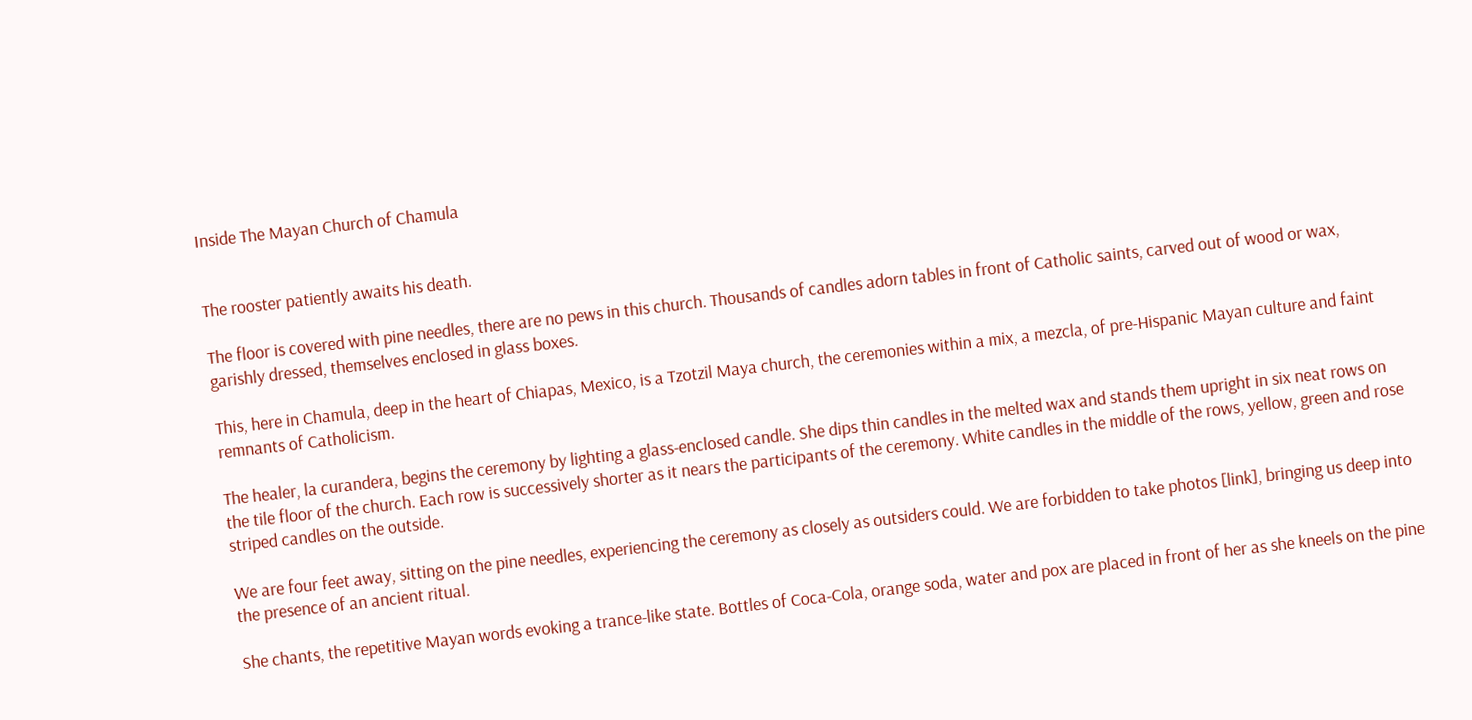Inside The Mayan Church of Chamula


The rooster patiently awaits his death.

The floor is covered with pine needles, there are no pews in this church. Thousands of candles adorn tables in front of Catholic saints, carved out of wood or wax, garishly dressed, themselves enclosed in glass boxes.

This, here in Chamula, deep in the heart of Chiapas, Mexico, is a Tzotzil Maya church, the ceremonies within a mix, a mezcla, of pre-Hispanic Mayan culture and faint remnants of Catholicism.

The healer, la curandera, begins the ceremony by lighting a glass-enclosed candle. She dips thin candles in the melted wax and stands them upright in six neat rows on the tile floor of the church. Each row is successively shorter as it nears the participants of the ceremony. White candles in the middle of the rows, yellow, green and rose striped candles on the outside.

We are four feet away, sitting on the pine needles, experiencing the ceremony as closely as outsiders could. We are forbidden to take photos [link], bringing us deep into the presence of an ancient ritual.

She chants, the repetitive Mayan words evoking a trance-like state. Bottles of Coca-Cola, orange soda, water and pox are placed in front of her as she kneels on the pine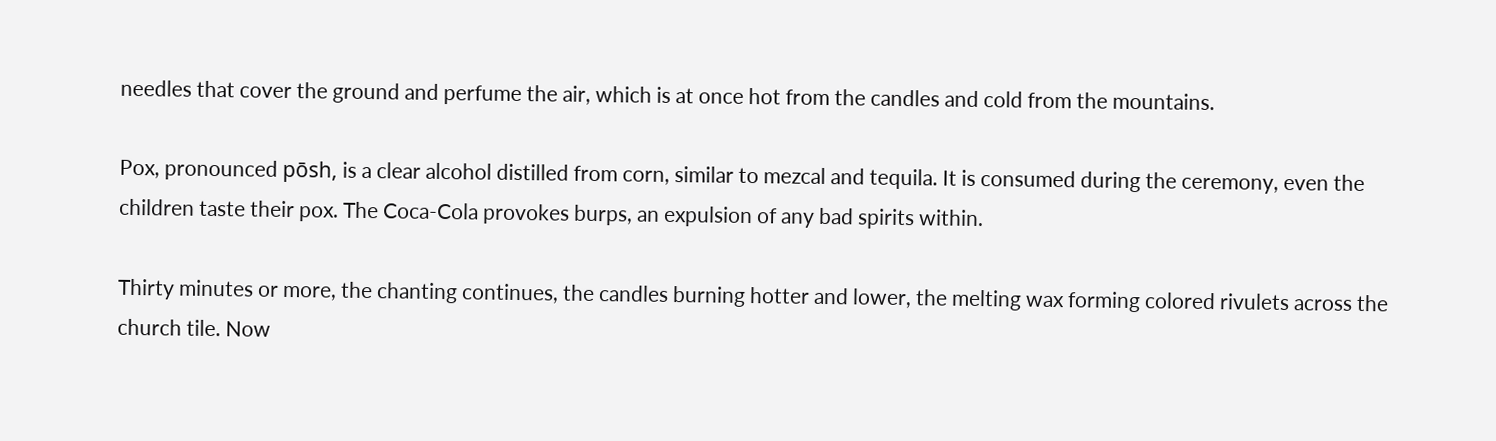needles that cover the ground and perfume the air, which is at once hot from the candles and cold from the mountains.

Pox, pronounced pōsh, is a clear alcohol distilled from corn, similar to mezcal and tequila. It is consumed during the ceremony, even the children taste their pox. The Coca-Cola provokes burps, an expulsion of any bad spirits within.

Thirty minutes or more, the chanting continues, the candles burning hotter and lower, the melting wax forming colored rivulets across the church tile. Now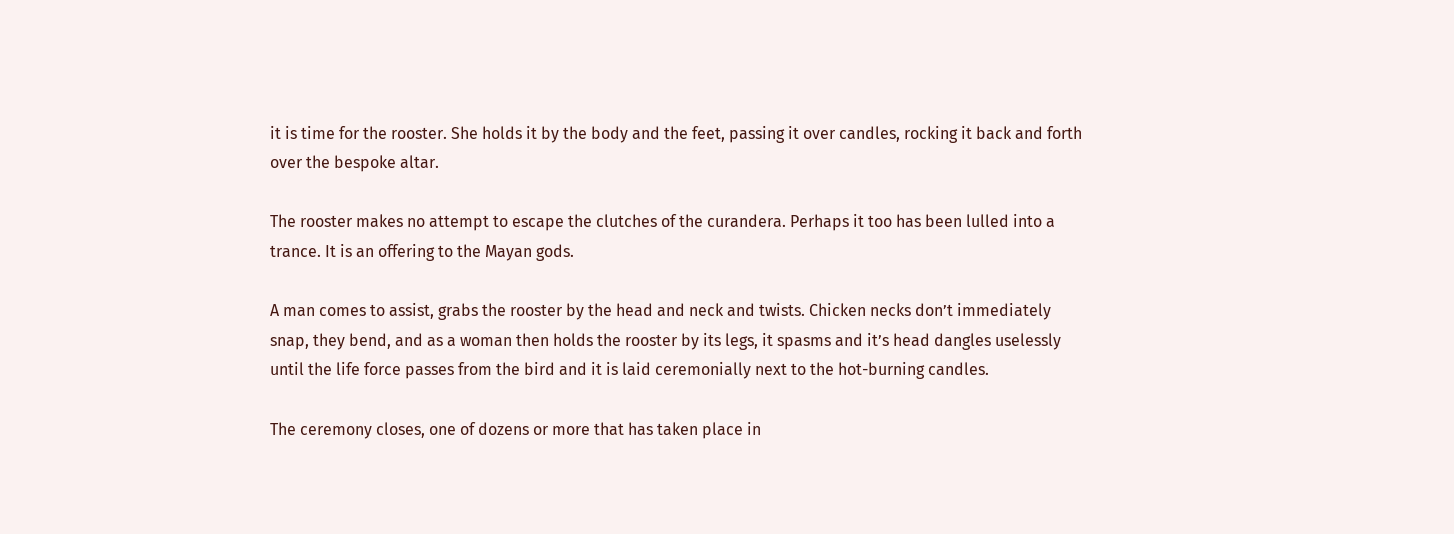it is time for the rooster. She holds it by the body and the feet, passing it over candles, rocking it back and forth over the bespoke altar.

The rooster makes no attempt to escape the clutches of the curandera. Perhaps it too has been lulled into a trance. It is an offering to the Mayan gods.

A man comes to assist, grabs the rooster by the head and neck and twists. Chicken necks don’t immediately snap, they bend, and as a woman then holds the rooster by its legs, it spasms and it’s head dangles uselessly until the life force passes from the bird and it is laid ceremonially next to the hot-burning candles.

The ceremony closes, one of dozens or more that has taken place in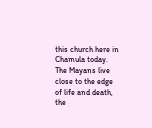this church here in Chamula today. The Mayans live close to the edge of life and death, the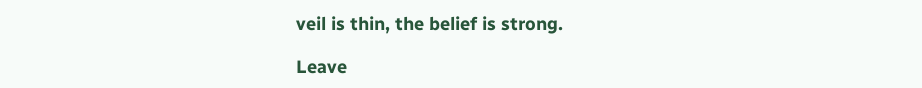veil is thin, the belief is strong.

Leave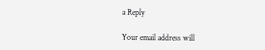a Reply

Your email address will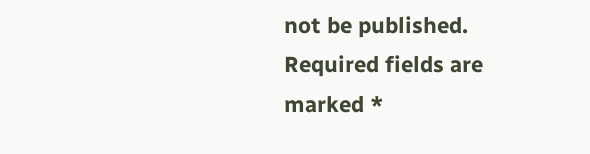not be published. Required fields are marked *